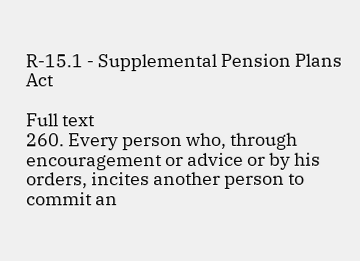R-15.1 - Supplemental Pension Plans Act

Full text
260. Every person who, through encouragement or advice or by his orders, incites another person to commit an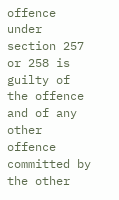offence under section 257 or 258 is guilty of the offence and of any other offence committed by the other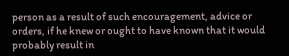person as a result of such encouragement, advice or orders, if he knew or ought to have known that it would probably result in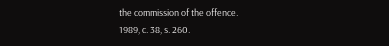the commission of the offence.
1989, c. 38, s. 260.